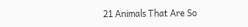21 Animals That Are So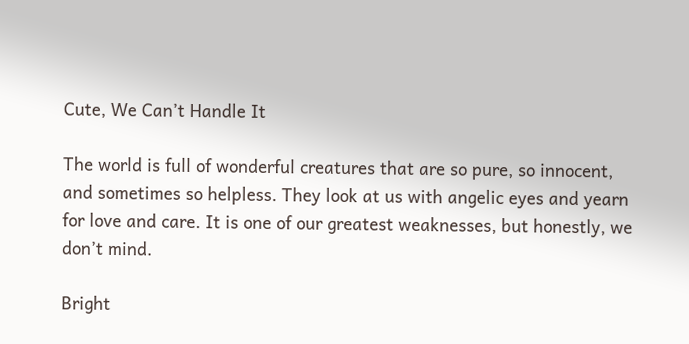Cute, We Can’t Handle It

The world is full of wonderful creatures that are so pure, so innocent, and sometimes so helpless. They look at us with angelic eyes and yearn for love and care. It is one of our greatest weaknesses, but honestly, we don’t mind.

Bright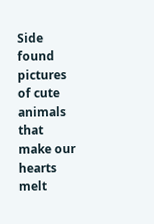Side found pictures of cute animals that make our hearts melt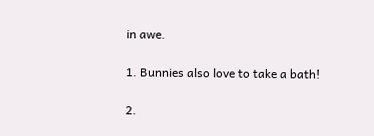in awe.

1. Bunnies also love to take a bath!

2.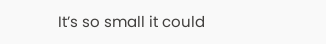It’s so small it could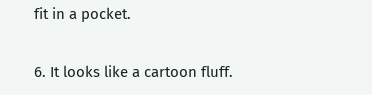fit in a pocket.

6. It looks like a cartoon fluff.